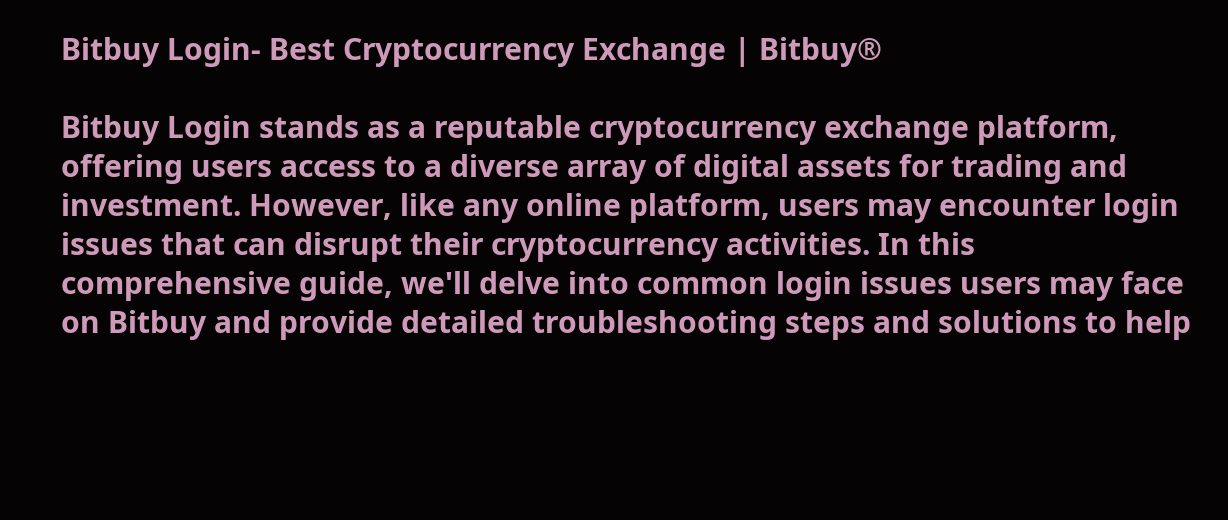Bitbuy Login- Best Cryptocurrency Exchange | Bitbuy®

Bitbuy Login stands as a reputable cryptocurrency exchange platform, offering users access to a diverse array of digital assets for trading and investment. However, like any online platform, users may encounter login issues that can disrupt their cryptocurrency activities. In this comprehensive guide, we'll delve into common login issues users may face on Bitbuy and provide detailed troubleshooting steps and solutions to help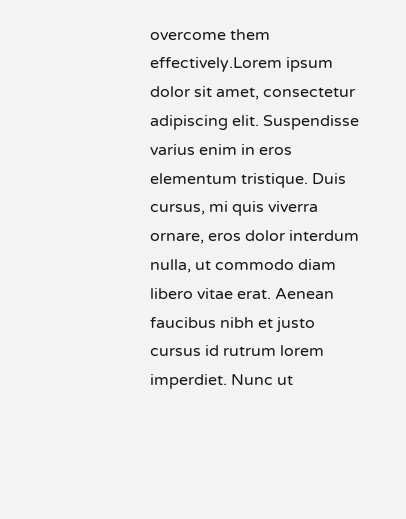overcome them effectively.Lorem ipsum dolor sit amet, consectetur adipiscing elit. Suspendisse varius enim in eros elementum tristique. Duis cursus, mi quis viverra ornare, eros dolor interdum nulla, ut commodo diam libero vitae erat. Aenean faucibus nibh et justo cursus id rutrum lorem imperdiet. Nunc ut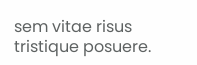sem vitae risus tristique posuere.